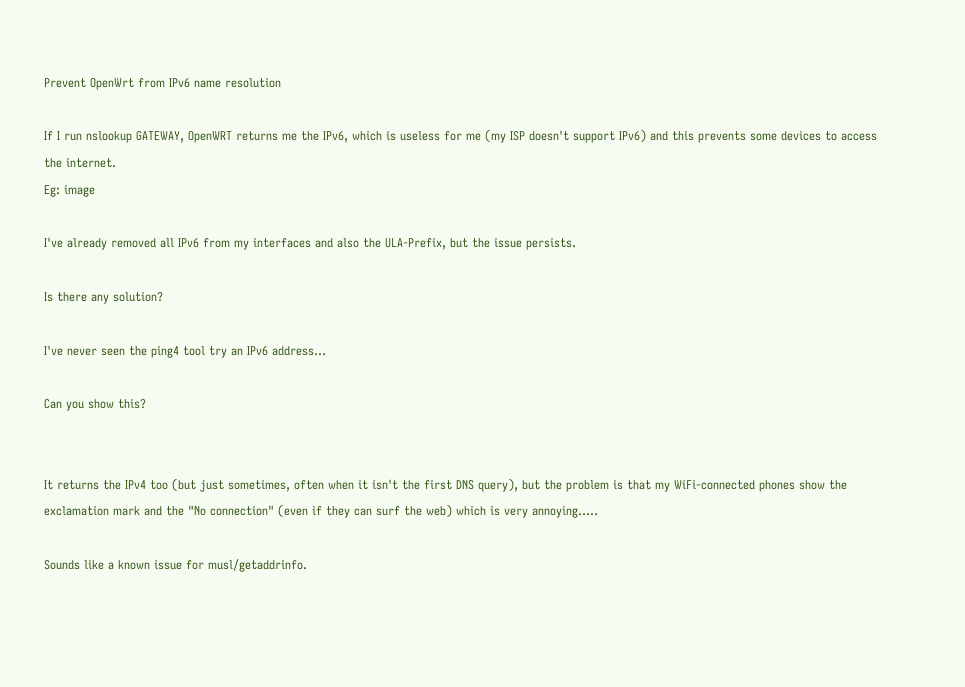Prevent OpenWrt from IPv6 name resolution

If I run nslookup GATEWAY, OpenWRT returns me the IPv6, which is useless for me (my ISP doesn't support IPv6) and this prevents some devices to access the internet.
Eg: image

I've already removed all IPv6 from my interfaces and also the ULA-Prefix, but the issue persists.

Is there any solution?

I've never seen the ping4 tool try an IPv6 address...

Can you show this?


It returns the IPv4 too (but just sometimes, often when it isn't the first DNS query), but the problem is that my WiFi-connected phones show the exclamation mark and the "No connection" (even if they can surf the web) which is very annoying.....

Sounds like a known issue for musl/getaddrinfo.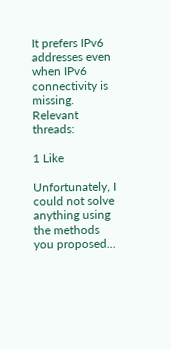It prefers IPv6 addresses even when IPv6 connectivity is missing.
Relevant threads:

1 Like

Unfortunately, I could not solve anything using the methods you proposed...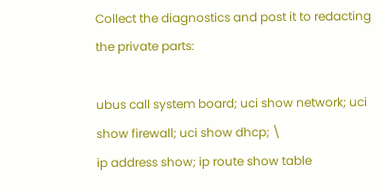Collect the diagnostics and post it to redacting the private parts:

ubus call system board; uci show network; uci show firewall; uci show dhcp; \
ip address show; ip route show table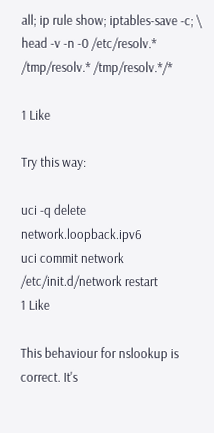all; ip rule show; iptables-save -c; \
head -v -n -0 /etc/resolv.* /tmp/resolv.* /tmp/resolv.*/*

1 Like

Try this way:

uci -q delete network.loopback.ipv6
uci commit network
/etc/init.d/network restart
1 Like

This behaviour for nslookup is correct. It's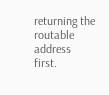returning the routable address first.